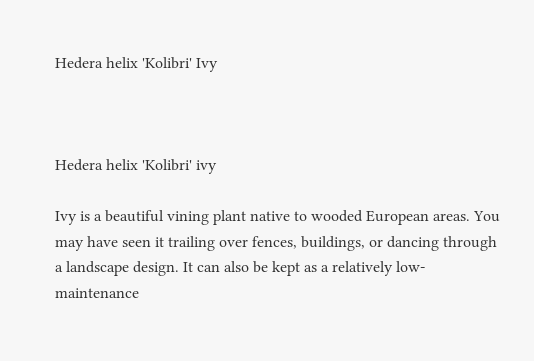Hedera helix 'Kolibri' Ivy



Hedera helix 'Kolibri' ivy

Ivy is a beautiful vining plant native to wooded European areas. You may have seen it trailing over fences, buildings, or dancing through a landscape design. It can also be kept as a relatively low-maintenance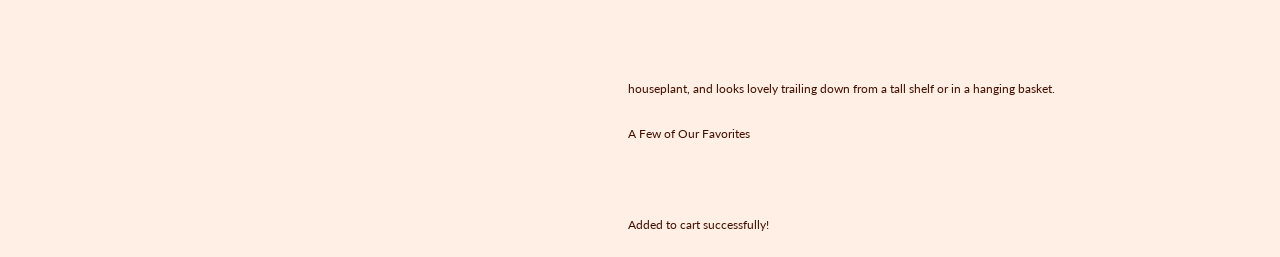houseplant, and looks lovely trailing down from a tall shelf or in a hanging basket.

A Few of Our Favorites



Added to cart successfully!